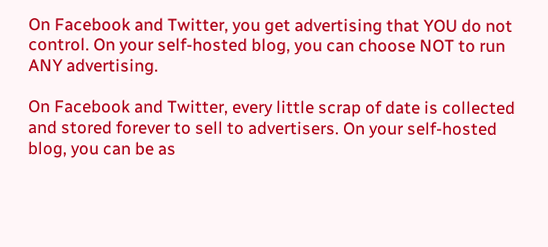On Facebook and Twitter, you get advertising that YOU do not control. On your self-hosted blog, you can choose NOT to run ANY advertising.

On Facebook and Twitter, every little scrap of date is collected and stored forever to sell to advertisers. On your self-hosted blog, you can be as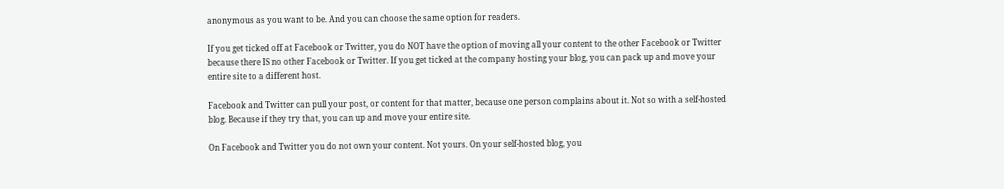anonymous as you want to be. And you can choose the same option for readers.

If you get ticked off at Facebook or Twitter, you do NOT have the option of moving all your content to the other Facebook or Twitter because there IS no other Facebook or Twitter. If you get ticked at the company hosting your blog, you can pack up and move your entire site to a different host.

Facebook and Twitter can pull your post, or content for that matter, because one person complains about it. Not so with a self-hosted blog. Because if they try that, you can up and move your entire site.

On Facebook and Twitter you do not own your content. Not yours. On your self-hosted blog, you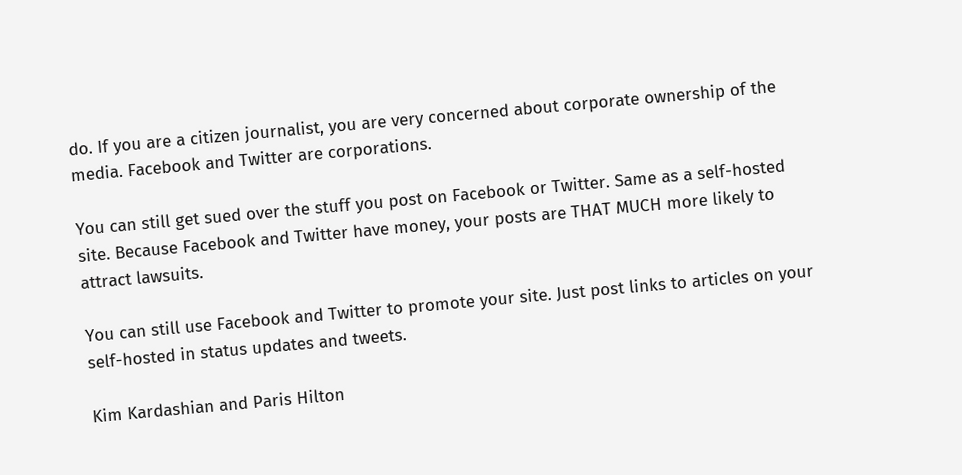do. If you are a citizen journalist, you are very concerned about corporate ownership of the media. Facebook and Twitter are corporations.

You can still get sued over the stuff you post on Facebook or Twitter. Same as a self-hosted site. Because Facebook and Twitter have money, your posts are THAT MUCH more likely to attract lawsuits.

You can still use Facebook and Twitter to promote your site. Just post links to articles on your self-hosted in status updates and tweets.

Kim Kardashian and Paris Hilton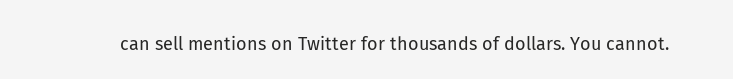can sell mentions on Twitter for thousands of dollars. You cannot.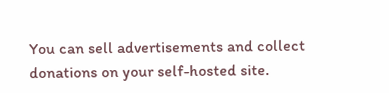You can sell advertisements and collect donations on your self-hosted site.